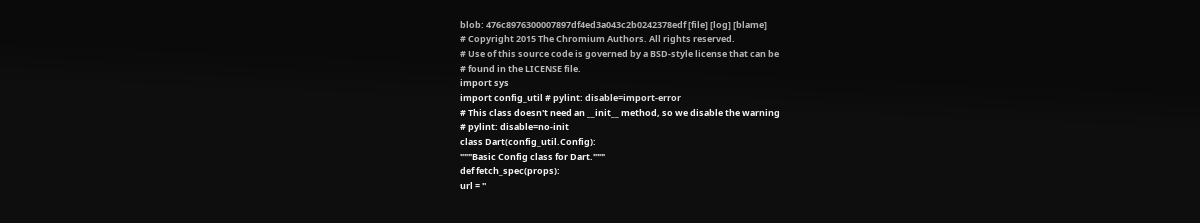blob: 476c8976300007897df4ed3a043c2b0242378edf [file] [log] [blame]
# Copyright 2015 The Chromium Authors. All rights reserved.
# Use of this source code is governed by a BSD-style license that can be
# found in the LICENSE file.
import sys
import config_util # pylint: disable=import-error
# This class doesn't need an __init__ method, so we disable the warning
# pylint: disable=no-init
class Dart(config_util.Config):
"""Basic Config class for Dart."""
def fetch_spec(props):
url = ''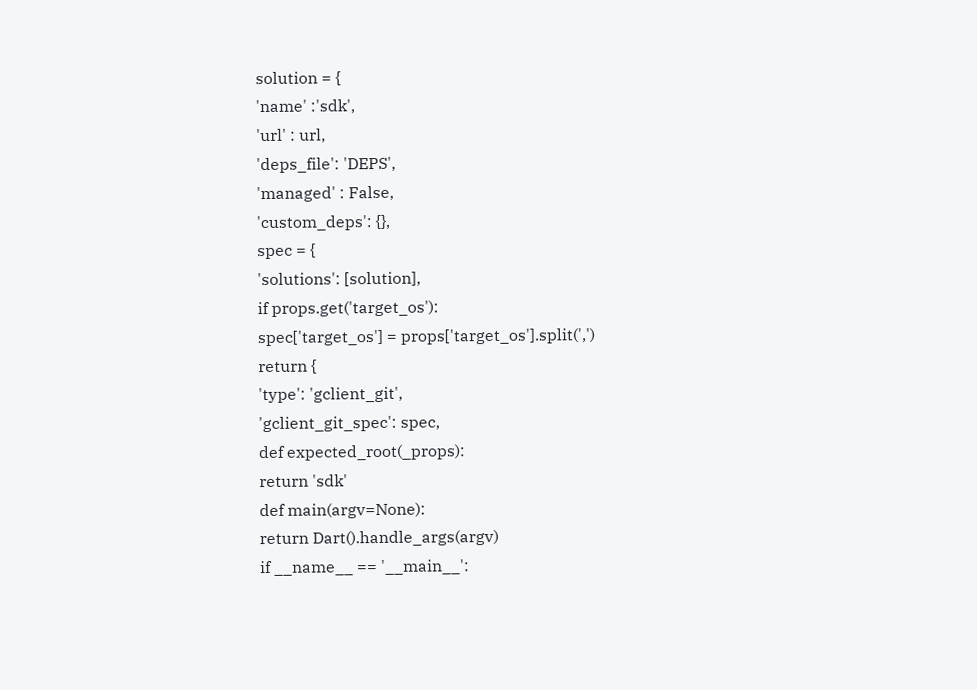solution = {
'name' :'sdk',
'url' : url,
'deps_file': 'DEPS',
'managed' : False,
'custom_deps': {},
spec = {
'solutions': [solution],
if props.get('target_os'):
spec['target_os'] = props['target_os'].split(',')
return {
'type': 'gclient_git',
'gclient_git_spec': spec,
def expected_root(_props):
return 'sdk'
def main(argv=None):
return Dart().handle_args(argv)
if __name__ == '__main__':